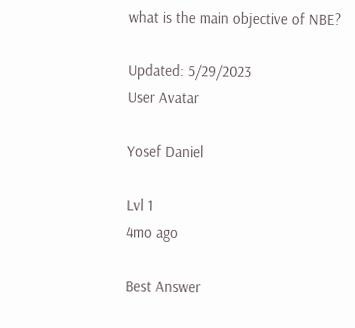what is the main objective of NBE?

Updated: 5/29/2023
User Avatar

Yosef Daniel

Lvl 1
4mo ago

Best Answer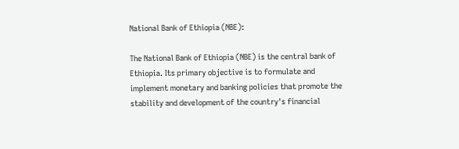National Bank of Ethiopia (NBE):

The National Bank of Ethiopia (NBE) is the central bank of Ethiopia. Its primary objective is to formulate and implement monetary and banking policies that promote the stability and development of the country's financial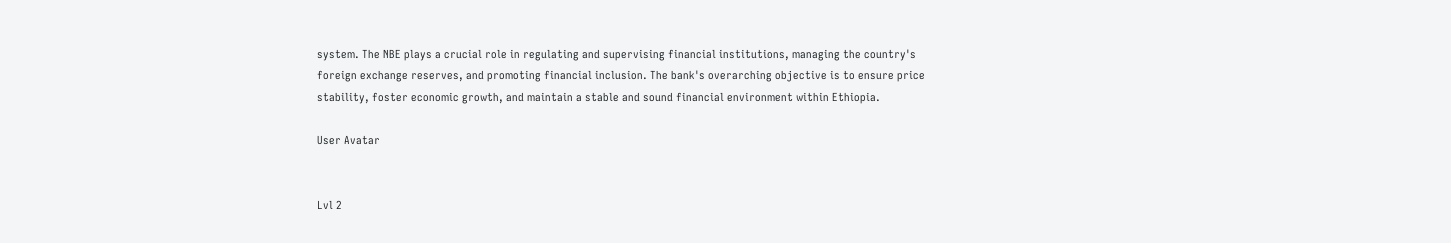system. The NBE plays a crucial role in regulating and supervising financial institutions, managing the country's foreign exchange reserves, and promoting financial inclusion. The bank's overarching objective is to ensure price stability, foster economic growth, and maintain a stable and sound financial environment within Ethiopia.

User Avatar


Lvl 2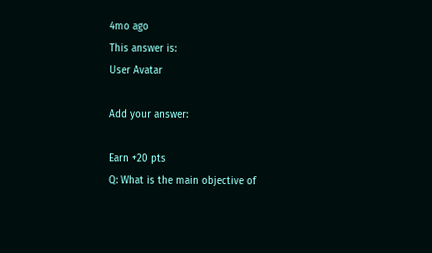4mo ago
This answer is:
User Avatar

Add your answer:

Earn +20 pts
Q: What is the main objective of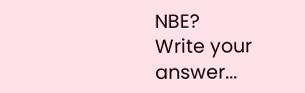NBE?
Write your answer...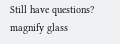Still have questions?
magnify glass